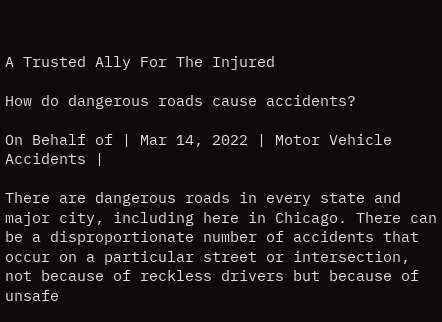A Trusted Ally For The Injured

How do dangerous roads cause accidents?

On Behalf of | Mar 14, 2022 | Motor Vehicle Accidents |

There are dangerous roads in every state and major city, including here in Chicago. There can be a disproportionate number of accidents that occur on a particular street or intersection, not because of reckless drivers but because of unsafe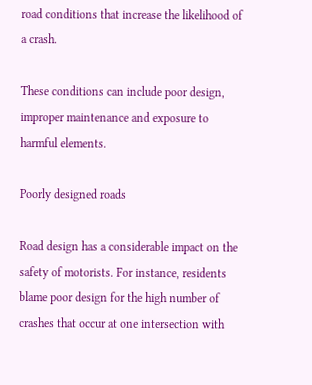road conditions that increase the likelihood of a crash.

These conditions can include poor design, improper maintenance and exposure to harmful elements.

Poorly designed roads

Road design has a considerable impact on the safety of motorists. For instance, residents blame poor design for the high number of crashes that occur at one intersection with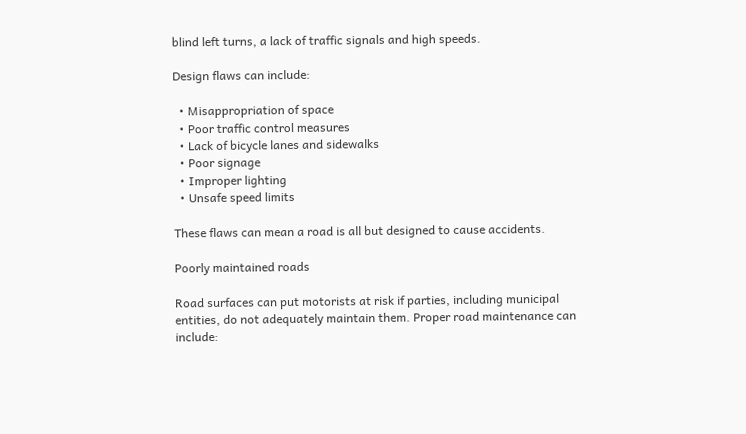blind left turns, a lack of traffic signals and high speeds.

Design flaws can include:

  • Misappropriation of space
  • Poor traffic control measures
  • Lack of bicycle lanes and sidewalks
  • Poor signage
  • Improper lighting
  • Unsafe speed limits

These flaws can mean a road is all but designed to cause accidents.

Poorly maintained roads

Road surfaces can put motorists at risk if parties, including municipal entities, do not adequately maintain them. Proper road maintenance can include: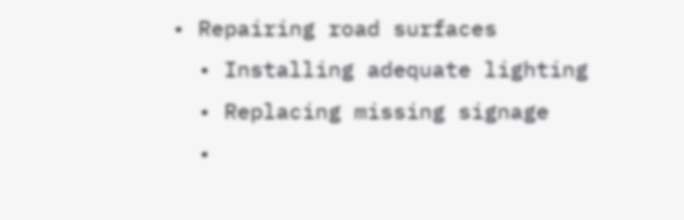• Repairing road surfaces
  • Installing adequate lighting
  • Replacing missing signage
  •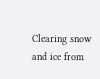Clearing snow and ice from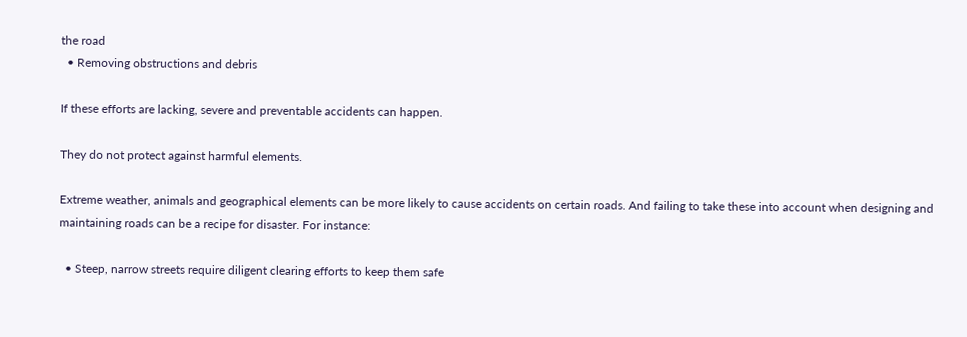the road
  • Removing obstructions and debris

If these efforts are lacking, severe and preventable accidents can happen.

They do not protect against harmful elements.

Extreme weather, animals and geographical elements can be more likely to cause accidents on certain roads. And failing to take these into account when designing and maintaining roads can be a recipe for disaster. For instance:

  • Steep, narrow streets require diligent clearing efforts to keep them safe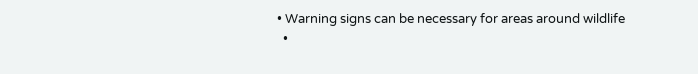• Warning signs can be necessary for areas around wildlife
  •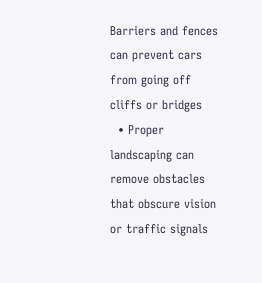Barriers and fences can prevent cars from going off cliffs or bridges
  • Proper landscaping can remove obstacles that obscure vision or traffic signals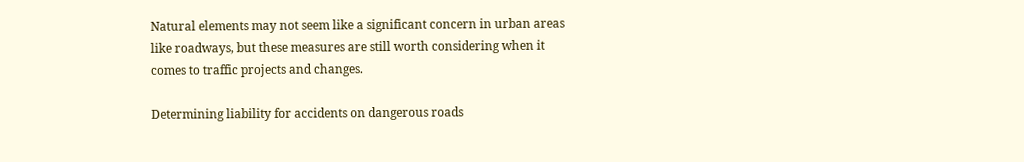Natural elements may not seem like a significant concern in urban areas like roadways, but these measures are still worth considering when it comes to traffic projects and changes.

Determining liability for accidents on dangerous roads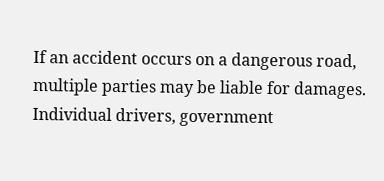If an accident occurs on a dangerous road, multiple parties may be liable for damages. Individual drivers, government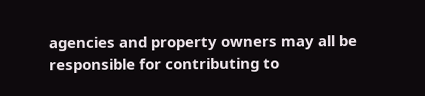agencies and property owners may all be responsible for contributing to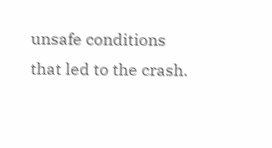unsafe conditions that led to the crash.